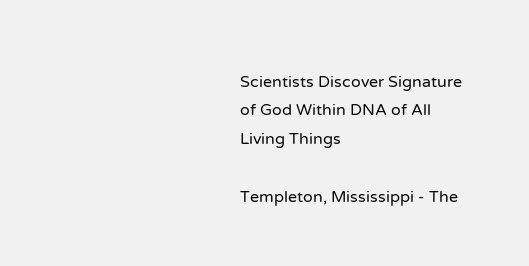Scientists Discover Signature of God Within DNA of All Living Things

Templeton, Mississippi - The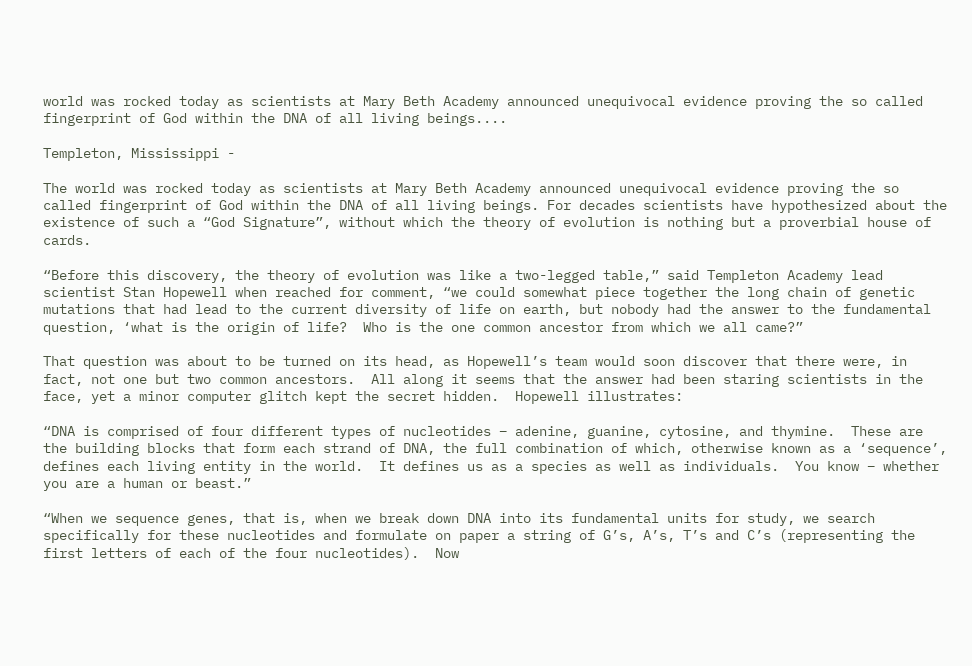world was rocked today as scientists at Mary Beth Academy announced unequivocal evidence proving the so called fingerprint of God within the DNA of all living beings....

Templeton, Mississippi -

The world was rocked today as scientists at Mary Beth Academy announced unequivocal evidence proving the so called fingerprint of God within the DNA of all living beings. For decades scientists have hypothesized about the existence of such a “God Signature”, without which the theory of evolution is nothing but a proverbial house of cards.

“Before this discovery, the theory of evolution was like a two-legged table,” said Templeton Academy lead scientist Stan Hopewell when reached for comment, “we could somewhat piece together the long chain of genetic mutations that had lead to the current diversity of life on earth, but nobody had the answer to the fundamental question, ‘what is the origin of life?  Who is the one common ancestor from which we all came?”

That question was about to be turned on its head, as Hopewell’s team would soon discover that there were, in fact, not one but two common ancestors.  All along it seems that the answer had been staring scientists in the face, yet a minor computer glitch kept the secret hidden.  Hopewell illustrates:

“DNA is comprised of four different types of nucleotides – adenine, guanine, cytosine, and thymine.  These are the building blocks that form each strand of DNA, the full combination of which, otherwise known as a ‘sequence’, defines each living entity in the world.  It defines us as a species as well as individuals.  You know – whether you are a human or beast.”

“When we sequence genes, that is, when we break down DNA into its fundamental units for study, we search specifically for these nucleotides and formulate on paper a string of G’s, A’s, T’s and C’s (representing the first letters of each of the four nucleotides).  Now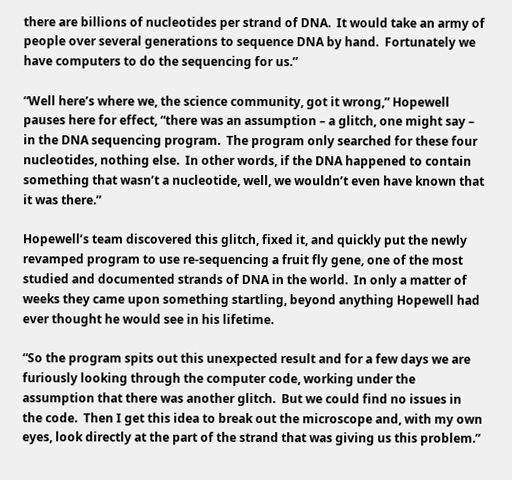there are billions of nucleotides per strand of DNA.  It would take an army of people over several generations to sequence DNA by hand.  Fortunately we have computers to do the sequencing for us.”

“Well here’s where we, the science community, got it wrong,” Hopewell pauses here for effect, “there was an assumption – a glitch, one might say – in the DNA sequencing program.  The program only searched for these four nucleotides, nothing else.  In other words, if the DNA happened to contain something that wasn’t a nucleotide, well, we wouldn’t even have known that it was there.”

Hopewell’s team discovered this glitch, fixed it, and quickly put the newly revamped program to use re-sequencing a fruit fly gene, one of the most studied and documented strands of DNA in the world.  In only a matter of weeks they came upon something startling, beyond anything Hopewell had ever thought he would see in his lifetime.

“So the program spits out this unexpected result and for a few days we are furiously looking through the computer code, working under the assumption that there was another glitch.  But we could find no issues in the code.  Then I get this idea to break out the microscope and, with my own eyes, look directly at the part of the strand that was giving us this problem.”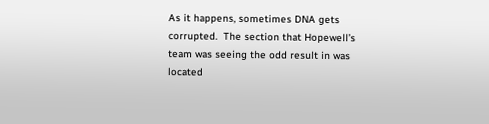As it happens, sometimes DNA gets corrupted.  The section that Hopewell’s team was seeing the odd result in was located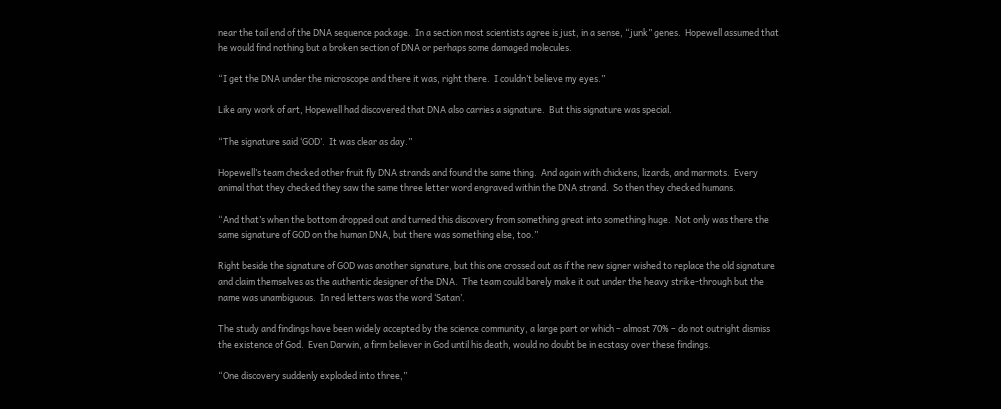near the tail end of the DNA sequence package.  In a section most scientists agree is just, in a sense, “junk” genes.  Hopewell assumed that he would find nothing but a broken section of DNA or perhaps some damaged molecules.

“I get the DNA under the microscope and there it was, right there.  I couldn’t believe my eyes.”

Like any work of art, Hopewell had discovered that DNA also carries a signature.  But this signature was special.

“The signature said ‘GOD’.  It was clear as day.”

Hopewell’s team checked other fruit fly DNA strands and found the same thing.  And again with chickens, lizards, and marmots.  Every animal that they checked they saw the same three letter word engraved within the DNA strand.  So then they checked humans.

“And that’s when the bottom dropped out and turned this discovery from something great into something huge.  Not only was there the same signature of GOD on the human DNA, but there was something else, too.”

Right beside the signature of GOD was another signature, but this one crossed out as if the new signer wished to replace the old signature and claim themselves as the authentic designer of the DNA.  The team could barely make it out under the heavy strike-through but the name was unambiguous.  In red letters was the word ‘Satan’.

The study and findings have been widely accepted by the science community, a large part or which – almost 70% – do not outright dismiss the existence of God.  Even Darwin, a firm believer in God until his death, would no doubt be in ecstasy over these findings.

“One discovery suddenly exploded into three,”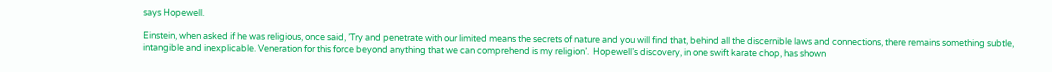says Hopewell.

Einstein, when asked if he was religious, once said, ’Try and penetrate with our limited means the secrets of nature and you will find that, behind all the discernible laws and connections, there remains something subtle, intangible and inexplicable. Veneration for this force beyond anything that we can comprehend is my religion’.  Hopewell’s discovery, in one swift karate chop, has shown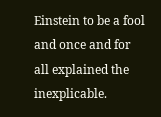Einstein to be a fool and once and for all explained the inexplicable.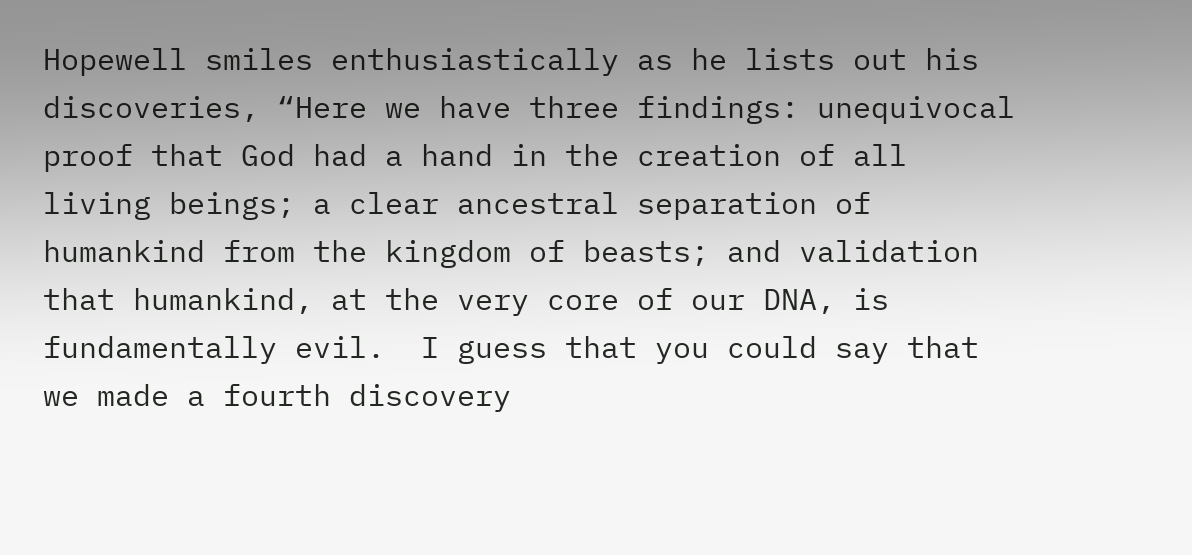Hopewell smiles enthusiastically as he lists out his discoveries, “Here we have three findings: unequivocal proof that God had a hand in the creation of all living beings; a clear ancestral separation of humankind from the kingdom of beasts; and validation that humankind, at the very core of our DNA, is fundamentally evil.  I guess that you could say that we made a fourth discovery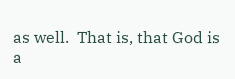as well.  That is, that God is a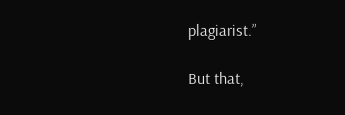plagiarist.”

But that,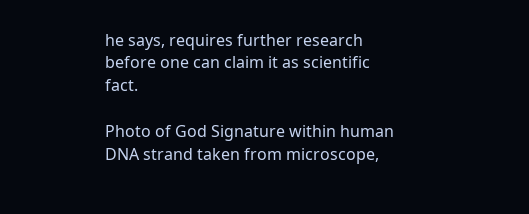he says, requires further research before one can claim it as scientific fact.

Photo of God Signature within human DNA strand taken from microscope,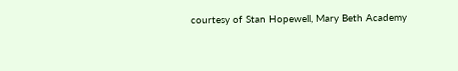courtesy of Stan Hopewell, Mary Beth Academy